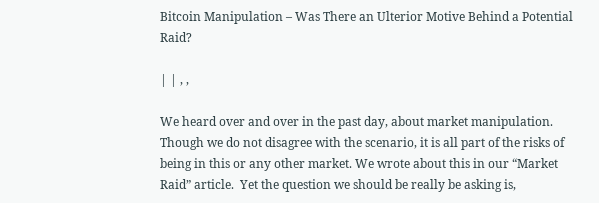Bitcoin Manipulation – Was There an Ulterior Motive Behind a Potential Raid?

| | , ,

We heard over and over in the past day, about market manipulation.  Though we do not disagree with the scenario, it is all part of the risks of being in this or any other market. We wrote about this in our “Market Raid” article.  Yet the question we should be really be asking is,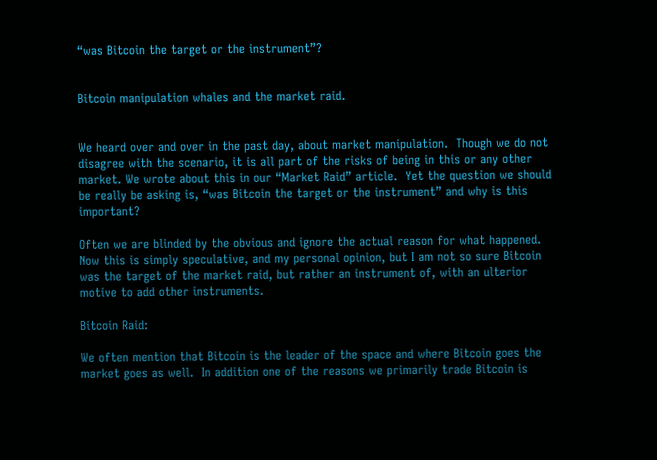“was Bitcoin the target or the instrument”?


Bitcoin manipulation whales and the market raid.


We heard over and over in the past day, about market manipulation.  Though we do not disagree with the scenario, it is all part of the risks of being in this or any other market. We wrote about this in our “Market Raid” article.  Yet the question we should be really be asking is, “was Bitcoin the target or the instrument” and why is this important?

Often we are blinded by the obvious and ignore the actual reason for what happened.  Now this is simply speculative, and my personal opinion, but I am not so sure Bitcoin was the target of the market raid, but rather an instrument of, with an ulterior motive to add other instruments.

Bitcoin Raid:

We often mention that Bitcoin is the leader of the space and where Bitcoin goes the market goes as well.  In addition one of the reasons we primarily trade Bitcoin is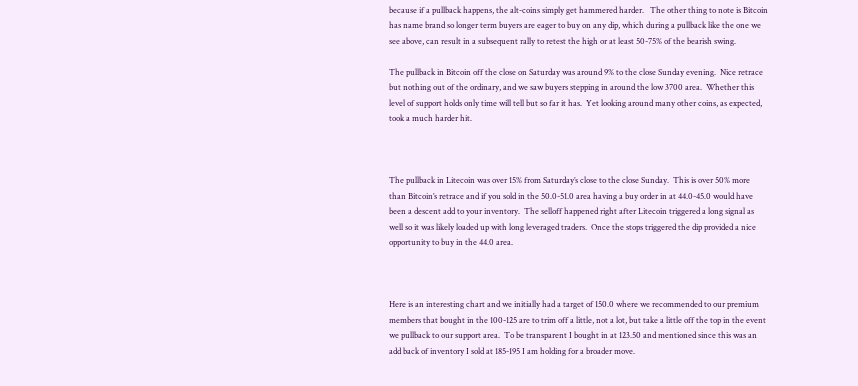because if a pullback happens, the alt-coins simply get hammered harder.   The other thing to note is Bitcoin has name brand so longer term buyers are eager to buy on any dip, which during a pullback like the one we see above, can result in a subsequent rally to retest the high or at least 50-75% of the bearish swing.

The pullback in Bitcoin off the close on Saturday was around 9% to the close Sunday evening.  Nice retrace but nothing out of the ordinary, and we saw buyers stepping in around the low 3700 area.  Whether this level of support holds only time will tell but so far it has.  Yet looking around many other coins, as expected, took a much harder hit.



The pullback in Litecoin was over 15% from Saturday’s close to the close Sunday.  This is over 50% more than Bitcoin’s retrace and if you sold in the 50.0-51.0 area having a buy order in at 44.0-45.0 would have been a descent add to your inventory.  The selloff happened right after Litecoin triggered a long signal as well so it was likely loaded up with long leveraged traders.  Once the stops triggered the dip provided a nice opportunity to buy in the 44.0 area.



Here is an interesting chart and we initially had a target of 150.0 where we recommended to our premium members that bought in the 100-125 are to trim off a little, not a lot, but take a little off the top in the event we pullback to our support area.  To be transparent I bought in at 123.50 and mentioned since this was an add back of inventory I sold at 185-195 I am holding for a broader move.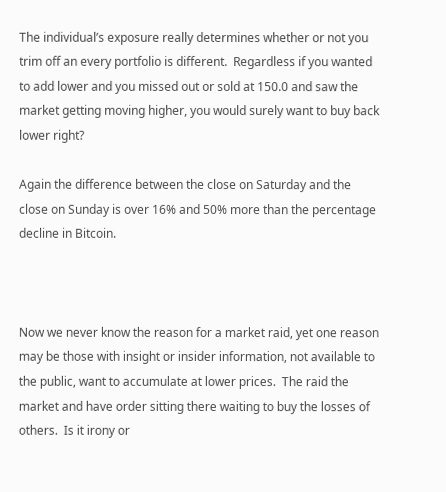The individual’s exposure really determines whether or not you trim off an every portfolio is different.  Regardless if you wanted to add lower and you missed out or sold at 150.0 and saw the market getting moving higher, you would surely want to buy back lower right?

Again the difference between the close on Saturday and the close on Sunday is over 16% and 50% more than the percentage decline in Bitcoin.



Now we never know the reason for a market raid, yet one reason may be those with insight or insider information, not available to the public, want to accumulate at lower prices.  The raid the market and have order sitting there waiting to buy the losses of others.  Is it irony or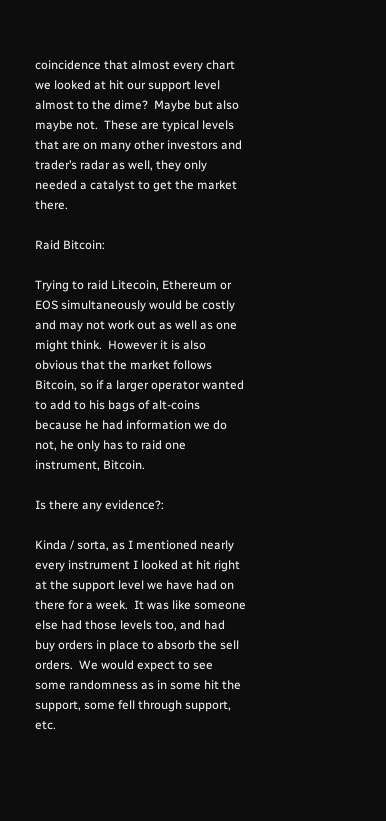coincidence that almost every chart we looked at hit our support level almost to the dime?  Maybe but also maybe not.  These are typical levels that are on many other investors and trader’s radar as well, they only needed a catalyst to get the market there.

Raid Bitcoin:

Trying to raid Litecoin, Ethereum or EOS simultaneously would be costly and may not work out as well as one might think.  However it is also obvious that the market follows Bitcoin, so if a larger operator wanted to add to his bags of alt-coins because he had information we do not, he only has to raid one instrument, Bitcoin.

Is there any evidence?:

Kinda / sorta, as I mentioned nearly every instrument I looked at hit right at the support level we have had on there for a week.  It was like someone else had those levels too, and had buy orders in place to absorb the sell orders.  We would expect to see some randomness as in some hit the support, some fell through support, etc.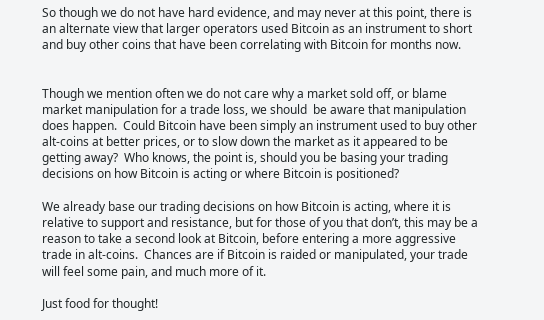So though we do not have hard evidence, and may never at this point, there is an alternate view that larger operators used Bitcoin as an instrument to short and buy other coins that have been correlating with Bitcoin for months now.


Though we mention often we do not care why a market sold off, or blame market manipulation for a trade loss, we should  be aware that manipulation does happen.  Could Bitcoin have been simply an instrument used to buy other alt-coins at better prices, or to slow down the market as it appeared to be getting away?  Who knows, the point is, should you be basing your trading decisions on how Bitcoin is acting or where Bitcoin is positioned?

We already base our trading decisions on how Bitcoin is acting, where it is relative to support and resistance, but for those of you that don’t, this may be a reason to take a second look at Bitcoin, before entering a more aggressive trade in alt-coins.  Chances are if Bitcoin is raided or manipulated, your trade will feel some pain, and much more of it.

Just food for thought!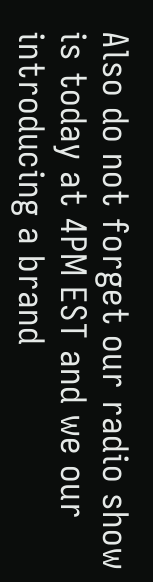Also do not forget our radio show is today at 4PM EST and we our introducing a brand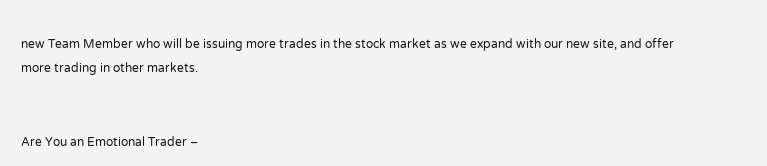new Team Member who will be issuing more trades in the stock market as we expand with our new site, and offer more trading in other markets.


Are You an Emotional Trader –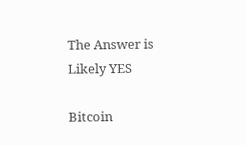The Answer is Likely YES

Bitcoin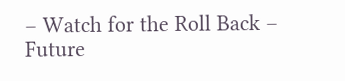– Watch for the Roll Back – Future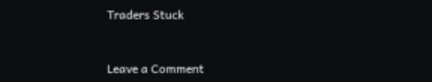Traders Stuck


Leave a Comment